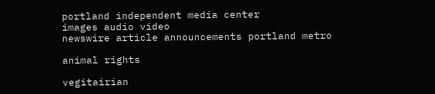portland independent media center
images audio video
newswire article announcements portland metro

animal rights

vegitairian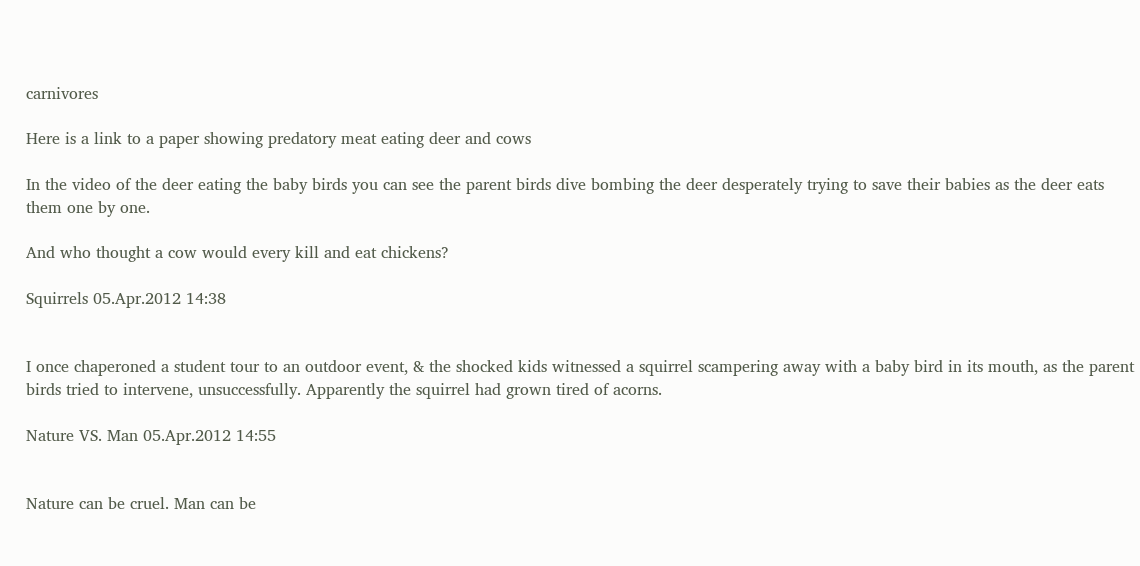carnivores

Here is a link to a paper showing predatory meat eating deer and cows

In the video of the deer eating the baby birds you can see the parent birds dive bombing the deer desperately trying to save their babies as the deer eats them one by one.

And who thought a cow would every kill and eat chickens?

Squirrels 05.Apr.2012 14:38


I once chaperoned a student tour to an outdoor event, & the shocked kids witnessed a squirrel scampering away with a baby bird in its mouth, as the parent birds tried to intervene, unsuccessfully. Apparently the squirrel had grown tired of acorns.

Nature VS. Man 05.Apr.2012 14:55


Nature can be cruel. Man can be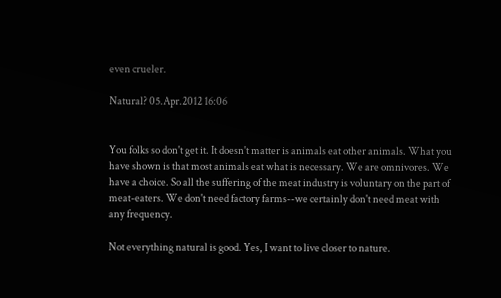even crueler.

Natural? 05.Apr.2012 16:06


You folks so don't get it. It doesn't matter is animals eat other animals. What you have shown is that most animals eat what is necessary. We are omnivores. We have a choice. So all the suffering of the meat industry is voluntary on the part of meat-eaters. We don't need factory farms--we certainly don't need meat with any frequency.

Not everything natural is good. Yes, I want to live closer to nature.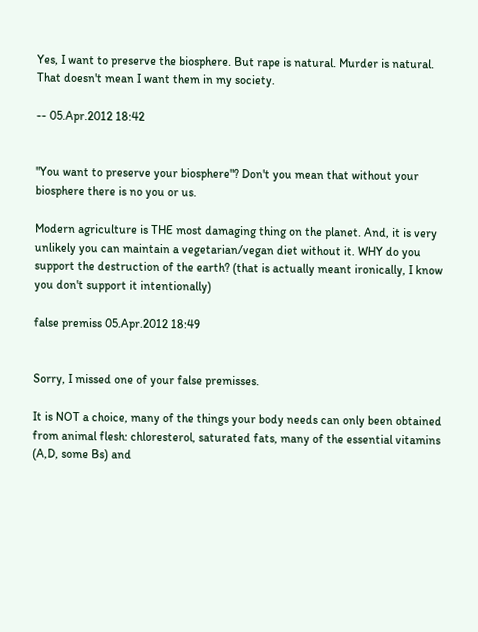Yes, I want to preserve the biosphere. But rape is natural. Murder is natural. That doesn't mean I want them in my society.

-- 05.Apr.2012 18:42


"You want to preserve your biosphere"? Don't you mean that without your biosphere there is no you or us.

Modern agriculture is THE most damaging thing on the planet. And, it is very unlikely you can maintain a vegetarian/vegan diet without it. WHY do you support the destruction of the earth? (that is actually meant ironically, I know you don't support it intentionally)

false premiss 05.Apr.2012 18:49


Sorry, I missed one of your false premisses.

It is NOT a choice, many of the things your body needs can only been obtained from animal flesh: chloresterol, saturated fats, many of the essential vitamins (A,D, some Bs) and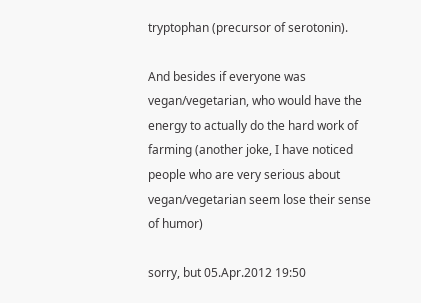tryptophan (precursor of serotonin).

And besides if everyone was vegan/vegetarian, who would have the energy to actually do the hard work of farming (another joke, I have noticed people who are very serious about vegan/vegetarian seem lose their sense of humor)

sorry, but 05.Apr.2012 19:50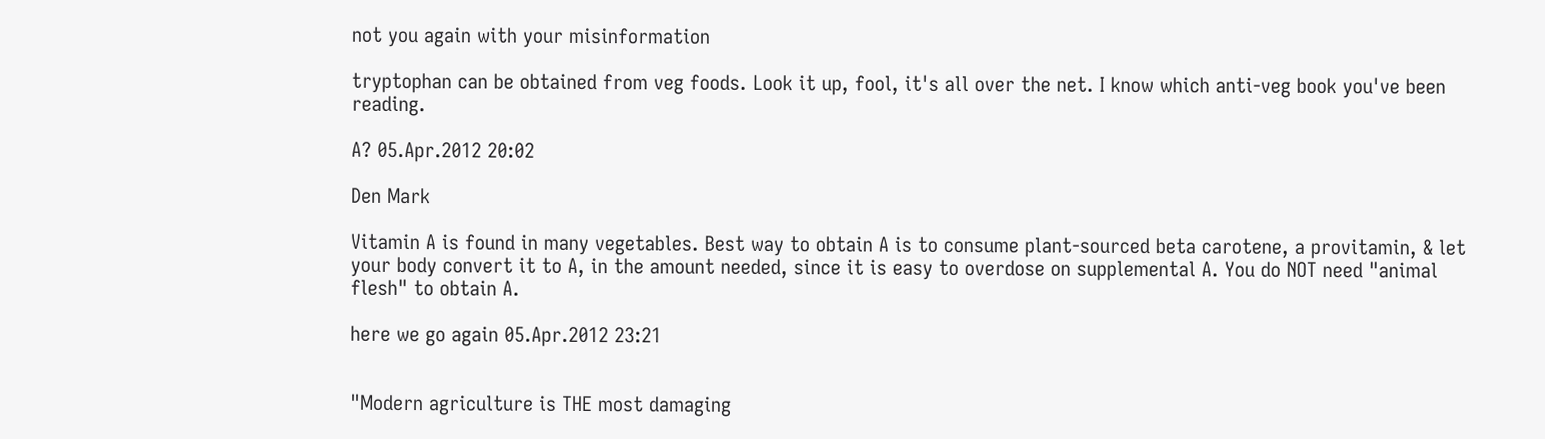not you again with your misinformation

tryptophan can be obtained from veg foods. Look it up, fool, it's all over the net. I know which anti-veg book you've been reading.

A? 05.Apr.2012 20:02

Den Mark

Vitamin A is found in many vegetables. Best way to obtain A is to consume plant-sourced beta carotene, a provitamin, & let your body convert it to A, in the amount needed, since it is easy to overdose on supplemental A. You do NOT need "animal flesh" to obtain A.

here we go again 05.Apr.2012 23:21


"Modern agriculture is THE most damaging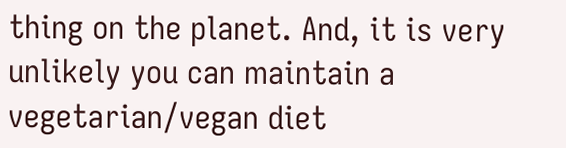thing on the planet. And, it is very unlikely you can maintain a vegetarian/vegan diet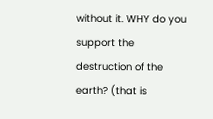without it. WHY do you support the destruction of the earth? (that is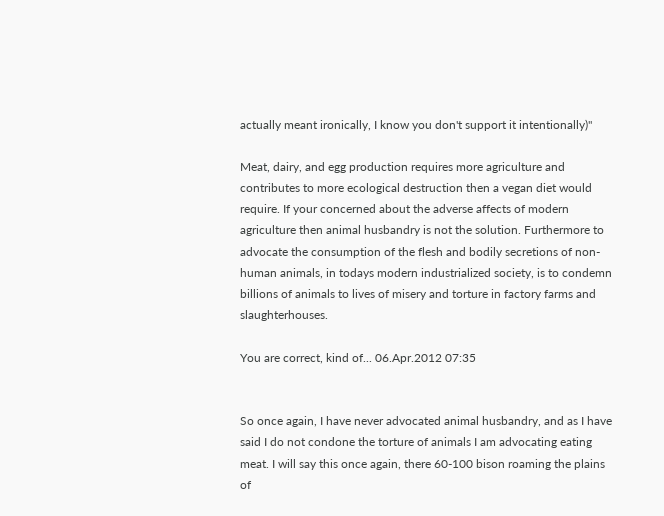actually meant ironically, I know you don't support it intentionally)"

Meat, dairy, and egg production requires more agriculture and contributes to more ecological destruction then a vegan diet would require. If your concerned about the adverse affects of modern agriculture then animal husbandry is not the solution. Furthermore to advocate the consumption of the flesh and bodily secretions of non-human animals, in todays modern industrialized society, is to condemn billions of animals to lives of misery and torture in factory farms and slaughterhouses.

You are correct, kind of... 06.Apr.2012 07:35


So once again, I have never advocated animal husbandry, and as I have said I do not condone the torture of animals I am advocating eating meat. I will say this once again, there 60-100 bison roaming the plains of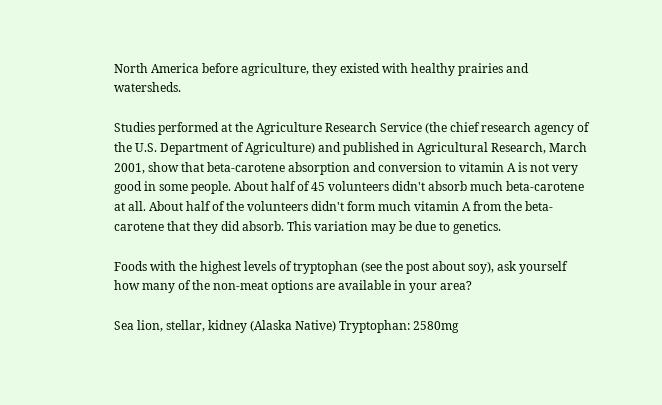North America before agriculture, they existed with healthy prairies and watersheds.

Studies performed at the Agriculture Research Service (the chief research agency of the U.S. Department of Agriculture) and published in Agricultural Research, March 2001, show that beta-carotene absorption and conversion to vitamin A is not very good in some people. About half of 45 volunteers didn't absorb much beta-carotene at all. About half of the volunteers didn't form much vitamin A from the beta-carotene that they did absorb. This variation may be due to genetics.

Foods with the highest levels of tryptophan (see the post about soy), ask yourself how many of the non-meat options are available in your area?

Sea lion, stellar, kidney (Alaska Native) Tryptophan: 2580mg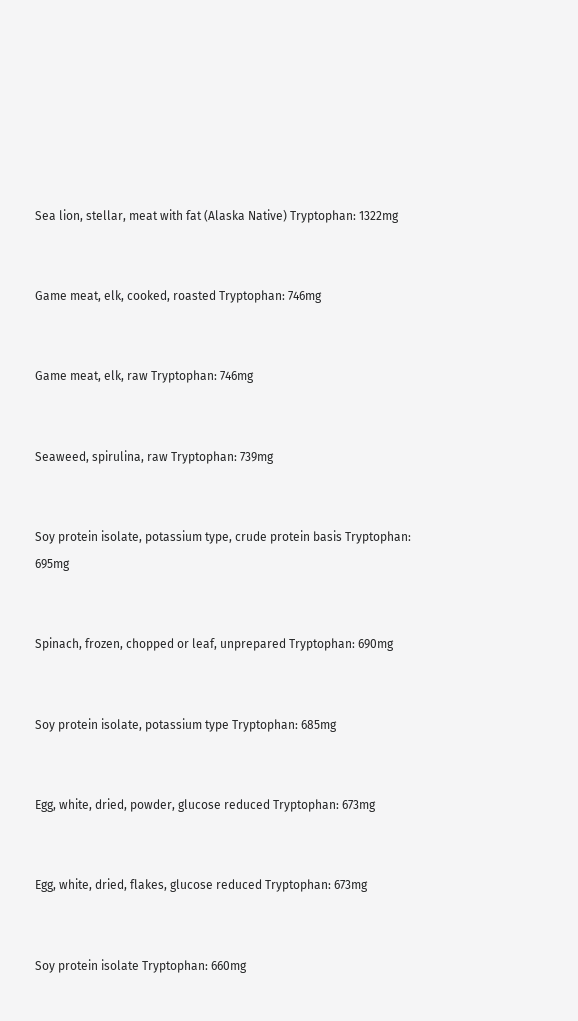Sea lion, stellar, meat with fat (Alaska Native) Tryptophan: 1322mg


Game meat, elk, cooked, roasted Tryptophan: 746mg


Game meat, elk, raw Tryptophan: 746mg


Seaweed, spirulina, raw Tryptophan: 739mg


Soy protein isolate, potassium type, crude protein basis Tryptophan: 695mg


Spinach, frozen, chopped or leaf, unprepared Tryptophan: 690mg


Soy protein isolate, potassium type Tryptophan: 685mg


Egg, white, dried, powder, glucose reduced Tryptophan: 673mg


Egg, white, dried, flakes, glucose reduced Tryptophan: 673mg


Soy protein isolate Tryptophan: 660mg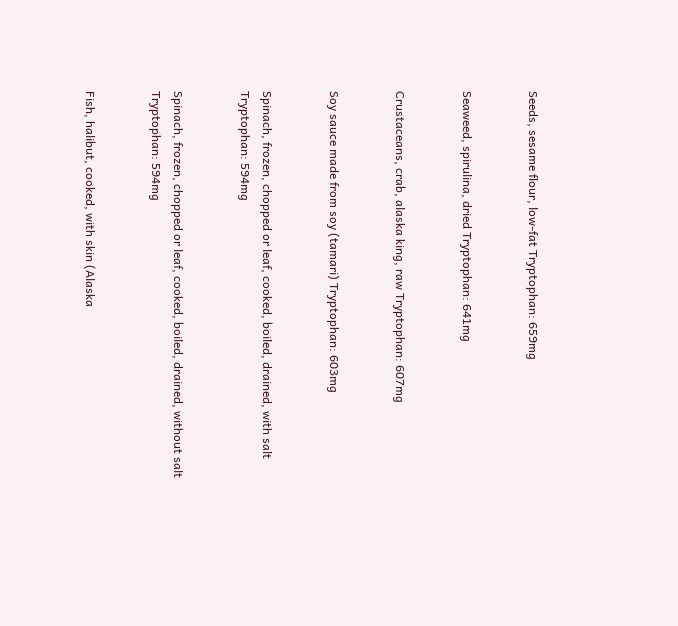Seeds, sesame flour, low-fat Tryptophan: 659mg


Seaweed, spirulina, dried Tryptophan: 641mg


Crustaceans, crab, alaska king, raw Tryptophan: 607mg


Soy sauce made from soy (tamari) Tryptophan: 603mg


Spinach, frozen, chopped or leaf, cooked, boiled, drained, with salt Tryptophan: 594mg


Spinach, frozen, chopped or leaf, cooked, boiled, drained, without salt Tryptophan: 594mg


Fish, halibut, cooked, with skin (Alaska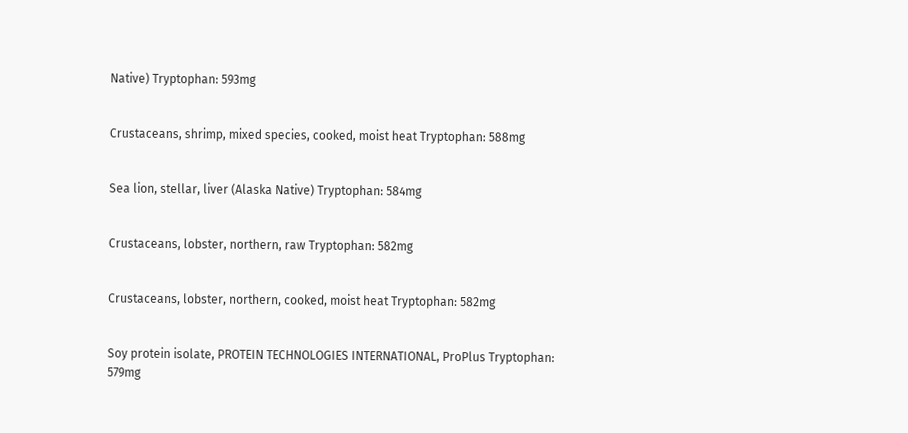Native) Tryptophan: 593mg


Crustaceans, shrimp, mixed species, cooked, moist heat Tryptophan: 588mg


Sea lion, stellar, liver (Alaska Native) Tryptophan: 584mg


Crustaceans, lobster, northern, raw Tryptophan: 582mg


Crustaceans, lobster, northern, cooked, moist heat Tryptophan: 582mg


Soy protein isolate, PROTEIN TECHNOLOGIES INTERNATIONAL, ProPlus Tryptophan: 579mg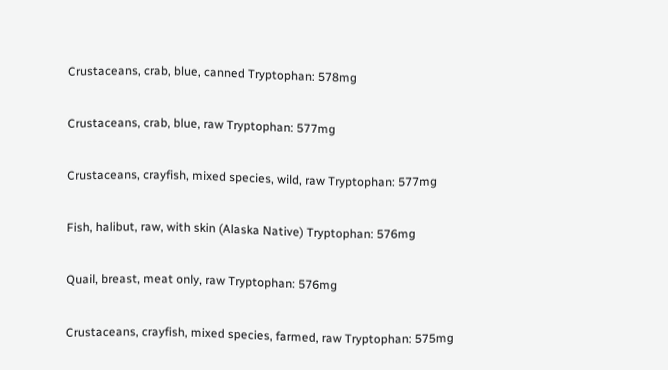Crustaceans, crab, blue, canned Tryptophan: 578mg


Crustaceans, crab, blue, raw Tryptophan: 577mg


Crustaceans, crayfish, mixed species, wild, raw Tryptophan: 577mg


Fish, halibut, raw, with skin (Alaska Native) Tryptophan: 576mg


Quail, breast, meat only, raw Tryptophan: 576mg


Crustaceans, crayfish, mixed species, farmed, raw Tryptophan: 575mg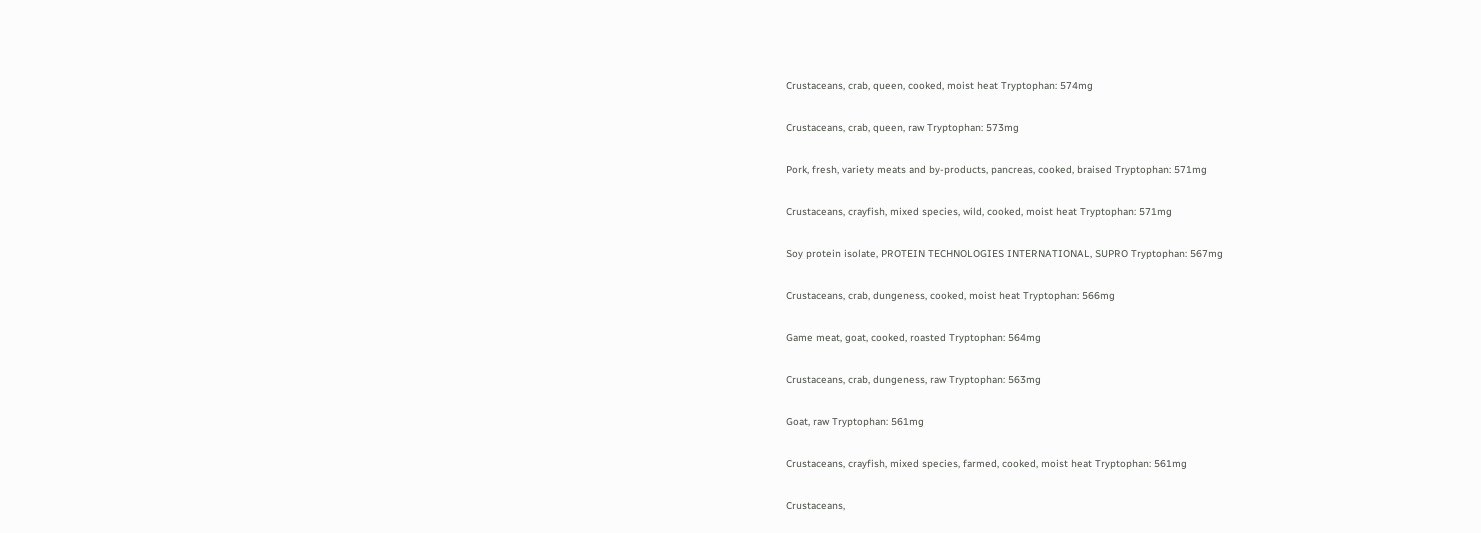Crustaceans, crab, queen, cooked, moist heat Tryptophan: 574mg


Crustaceans, crab, queen, raw Tryptophan: 573mg


Pork, fresh, variety meats and by-products, pancreas, cooked, braised Tryptophan: 571mg


Crustaceans, crayfish, mixed species, wild, cooked, moist heat Tryptophan: 571mg


Soy protein isolate, PROTEIN TECHNOLOGIES INTERNATIONAL, SUPRO Tryptophan: 567mg


Crustaceans, crab, dungeness, cooked, moist heat Tryptophan: 566mg


Game meat, goat, cooked, roasted Tryptophan: 564mg


Crustaceans, crab, dungeness, raw Tryptophan: 563mg


Goat, raw Tryptophan: 561mg


Crustaceans, crayfish, mixed species, farmed, cooked, moist heat Tryptophan: 561mg


Crustaceans,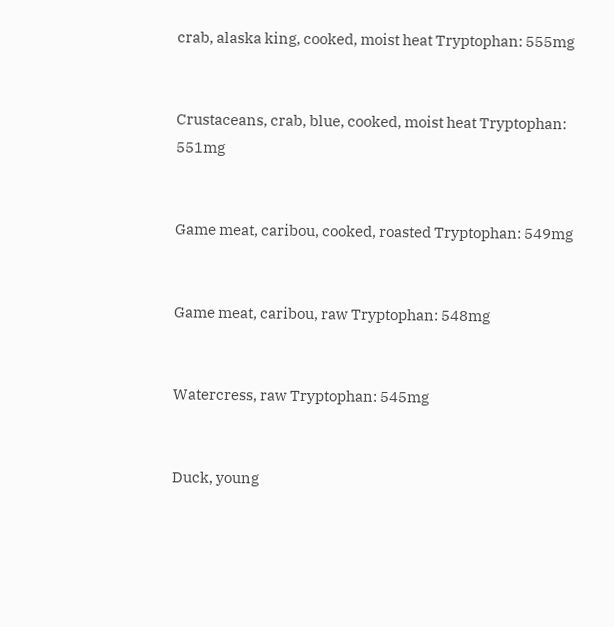crab, alaska king, cooked, moist heat Tryptophan: 555mg


Crustaceans, crab, blue, cooked, moist heat Tryptophan: 551mg


Game meat, caribou, cooked, roasted Tryptophan: 549mg


Game meat, caribou, raw Tryptophan: 548mg


Watercress, raw Tryptophan: 545mg


Duck, young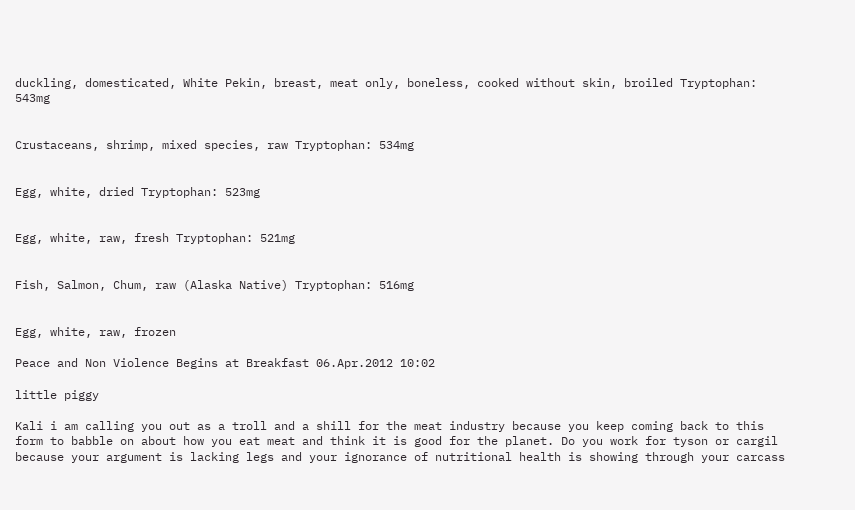duckling, domesticated, White Pekin, breast, meat only, boneless, cooked without skin, broiled Tryptophan: 543mg


Crustaceans, shrimp, mixed species, raw Tryptophan: 534mg


Egg, white, dried Tryptophan: 523mg


Egg, white, raw, fresh Tryptophan: 521mg


Fish, Salmon, Chum, raw (Alaska Native) Tryptophan: 516mg


Egg, white, raw, frozen

Peace and Non Violence Begins at Breakfast 06.Apr.2012 10:02

little piggy

Kali i am calling you out as a troll and a shill for the meat industry because you keep coming back to this form to babble on about how you eat meat and think it is good for the planet. Do you work for tyson or cargil because your argument is lacking legs and your ignorance of nutritional health is showing through your carcass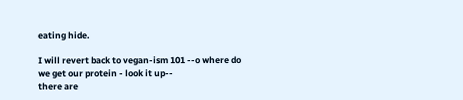eating hide.

I will revert back to vegan-ism 101 --o where do we get our protein - look it up--
there are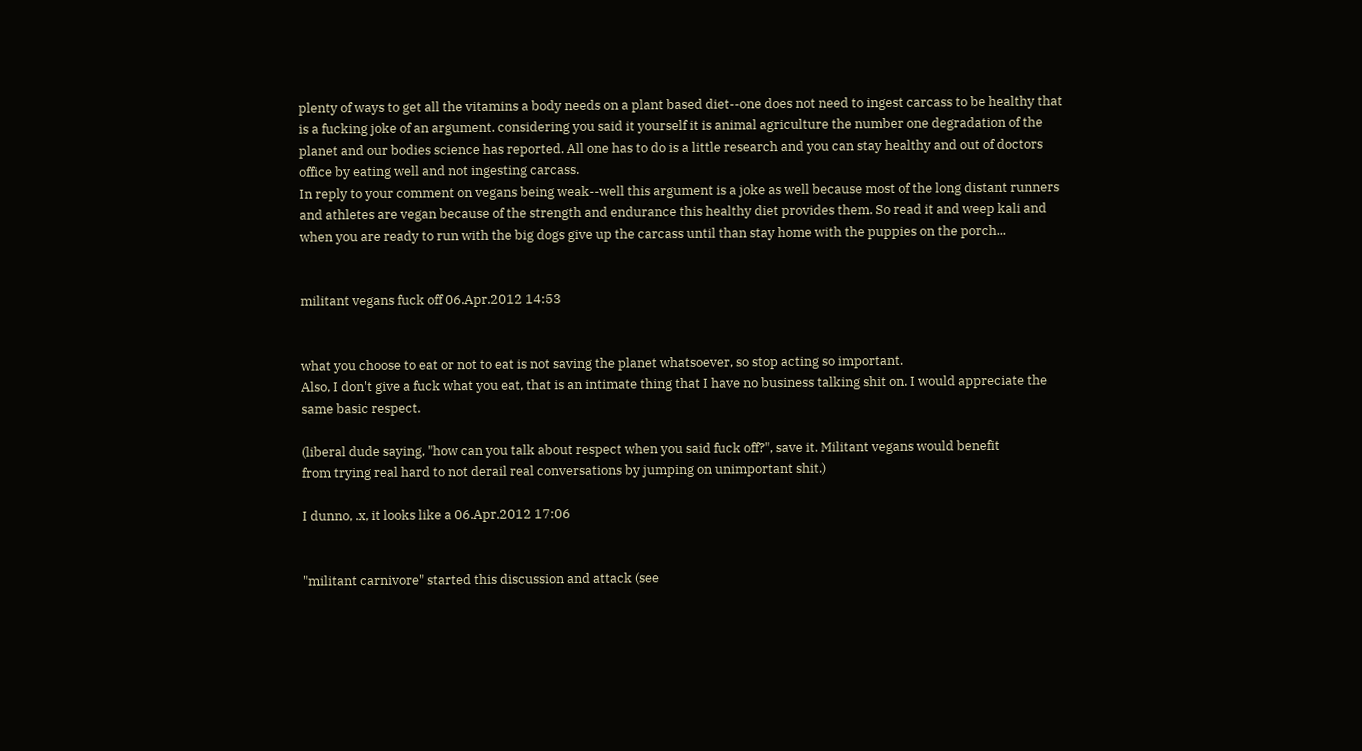plenty of ways to get all the vitamins a body needs on a plant based diet--one does not need to ingest carcass to be healthy that is a fucking joke of an argument. considering you said it yourself it is animal agriculture the number one degradation of the planet and our bodies science has reported. All one has to do is a little research and you can stay healthy and out of doctors office by eating well and not ingesting carcass.
In reply to your comment on vegans being weak--well this argument is a joke as well because most of the long distant runners and athletes are vegan because of the strength and endurance this healthy diet provides them. So read it and weep kali and when you are ready to run with the big dogs give up the carcass until than stay home with the puppies on the porch...


militant vegans fuck off 06.Apr.2012 14:53


what you choose to eat or not to eat is not saving the planet whatsoever, so stop acting so important.
Also, I don't give a fuck what you eat, that is an intimate thing that I have no business talking shit on. I would appreciate the same basic respect.

(liberal dude saying, "how can you talk about respect when you said fuck off?", save it. Militant vegans would benefit
from trying real hard to not derail real conversations by jumping on unimportant shit.)

I dunno, .x, it looks like a 06.Apr.2012 17:06


"militant carnivore" started this discussion and attack (see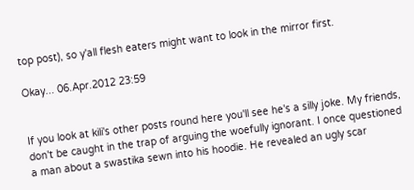top post), so y'all flesh eaters might want to look in the mirror first.

Okay... 06.Apr.2012 23:59


If you look at kili's other posts round here you'll see he's a silly joke. My friends, don't be caught in the trap of arguing the woefully ignorant. I once questioned a man about a swastika sewn into his hoodie. He revealed an ugly scar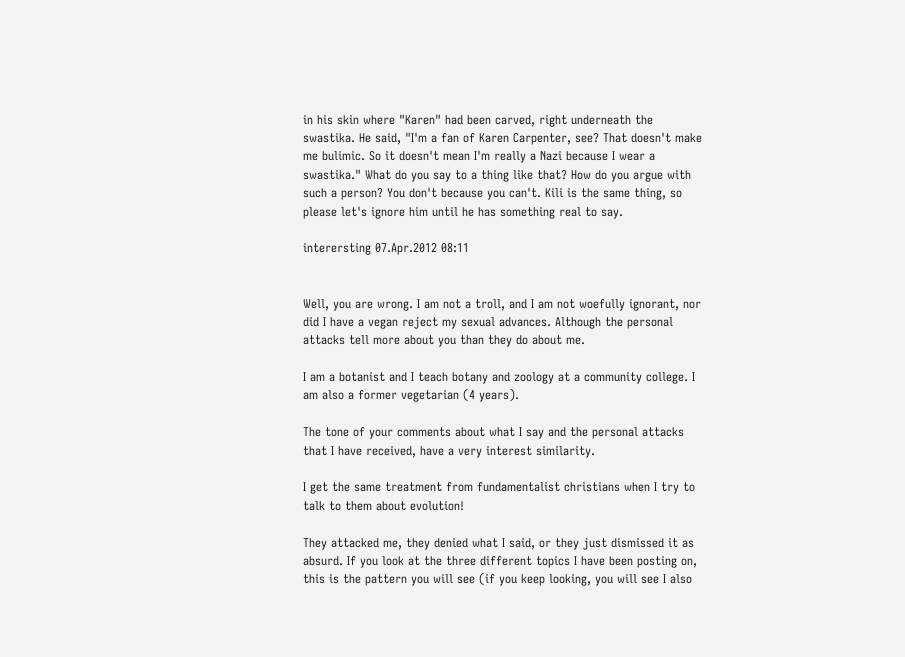in his skin where "Karen" had been carved, right underneath the swastika. He said, "I'm a fan of Karen Carpenter, see? That doesn't make me bulimic. So it doesn't mean I'm really a Nazi because I wear a swastika." What do you say to a thing like that? How do you argue with such a person? You don't because you can't. Kili is the same thing, so please let's ignore him until he has something real to say.

interersting 07.Apr.2012 08:11


Well, you are wrong. I am not a troll, and I am not woefully ignorant, nor did I have a vegan reject my sexual advances. Although the personal attacks tell more about you than they do about me.

I am a botanist and I teach botany and zoology at a community college. I am also a former vegetarian (4 years).

The tone of your comments about what I say and the personal attacks that I have received, have a very interest similarity.

I get the same treatment from fundamentalist christians when I try to talk to them about evolution!

They attacked me, they denied what I said, or they just dismissed it as absurd. If you look at the three different topics I have been posting on, this is the pattern you will see (if you keep looking, you will see I also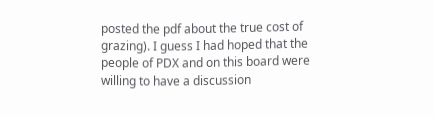posted the pdf about the true cost of grazing). I guess I had hoped that the people of PDX and on this board were willing to have a discussion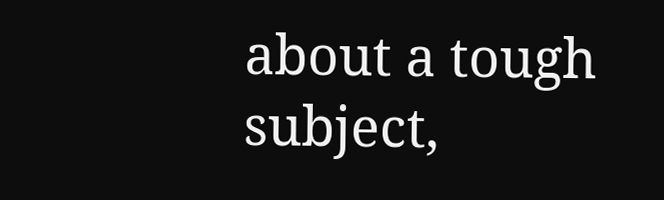about a tough subject,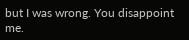but I was wrong. You disappoint me.